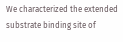We characterized the extended substrate binding site of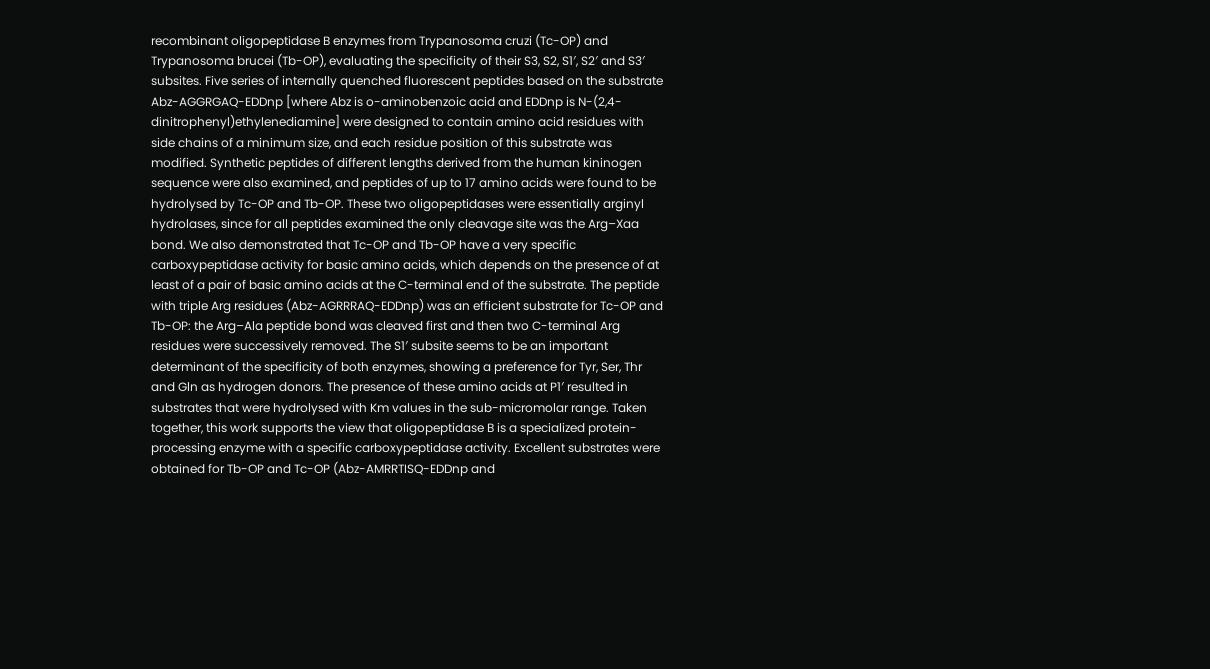recombinant oligopeptidase B enzymes from Trypanosoma cruzi (Tc-OP) and Trypanosoma brucei (Tb-OP), evaluating the specificity of their S3, S2, S1′, S2′ and S3′ subsites. Five series of internally quenched fluorescent peptides based on the substrate Abz-AGGRGAQ-EDDnp [where Abz is o-aminobenzoic acid and EDDnp is N-(2,4-dinitrophenyl)ethylenediamine] were designed to contain amino acid residues with side chains of a minimum size, and each residue position of this substrate was modified. Synthetic peptides of different lengths derived from the human kininogen sequence were also examined, and peptides of up to 17 amino acids were found to be hydrolysed by Tc-OP and Tb-OP. These two oligopeptidases were essentially arginyl hydrolases, since for all peptides examined the only cleavage site was the Arg–Xaa bond. We also demonstrated that Tc-OP and Tb-OP have a very specific carboxypeptidase activity for basic amino acids, which depends on the presence of at least of a pair of basic amino acids at the C-terminal end of the substrate. The peptide with triple Arg residues (Abz-AGRRRAQ-EDDnp) was an efficient substrate for Tc-OP and Tb-OP: the Arg–Ala peptide bond was cleaved first and then two C-terminal Arg residues were successively removed. The S1′ subsite seems to be an important determinant of the specificity of both enzymes, showing a preference for Tyr, Ser, Thr and Gln as hydrogen donors. The presence of these amino acids at P1′ resulted in substrates that were hydrolysed with Km values in the sub-micromolar range. Taken together, this work supports the view that oligopeptidase B is a specialized protein-processing enzyme with a specific carboxypeptidase activity. Excellent substrates were obtained for Tb-OP and Tc-OP (Abz-AMRRTISQ-EDDnp and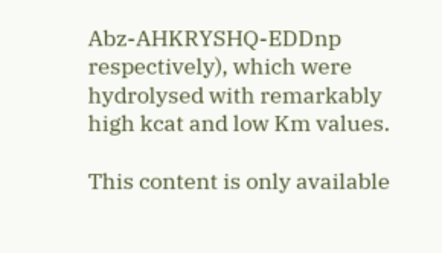Abz-AHKRYSHQ-EDDnp respectively), which were hydrolysed with remarkably high kcat and low Km values.

This content is only available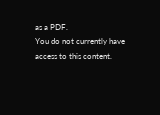as a PDF.
You do not currently have access to this content.